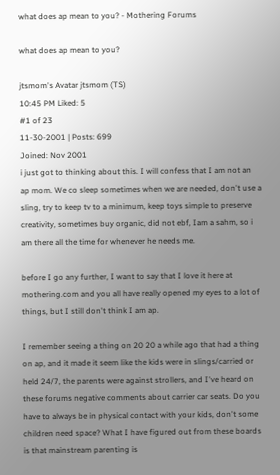what does ap mean to you? - Mothering Forums

what does ap mean to you?

jtsmom's Avatar jtsmom (TS)
10:45 PM Liked: 5
#1 of 23
11-30-2001 | Posts: 699
Joined: Nov 2001
i just got to thinking about this. I will confess that I am not an ap mom. We co sleep sometimes when we are needed, don't use a sling, try to keep tv to a minimum, keep toys simple to preserve creativity, sometimes buy organic, did not ebf, Iam a sahm, so i am there all the time for whenever he needs me.

before I go any further, I want to say that I love it here at mothering.com and you all have really opened my eyes to a lot of things, but I still don't think I am ap.

I remember seeing a thing on 20 20 a while ago that had a thing on ap, and it made it seem like the kids were in slings/carried or held 24/7, the parents were against strollers, and I've heard on these forums negative comments about carrier car seats. Do you have to always be in physical contact with your kids, don't some children need space? What I have figured out from these boards is that mainstream parenting is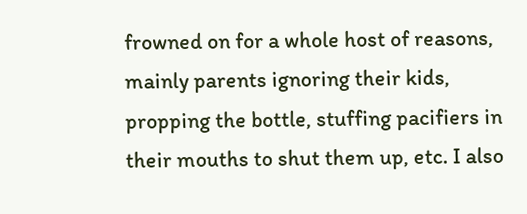frowned on for a whole host of reasons, mainly parents ignoring their kids, propping the bottle, stuffing pacifiers in their mouths to shut them up, etc. I also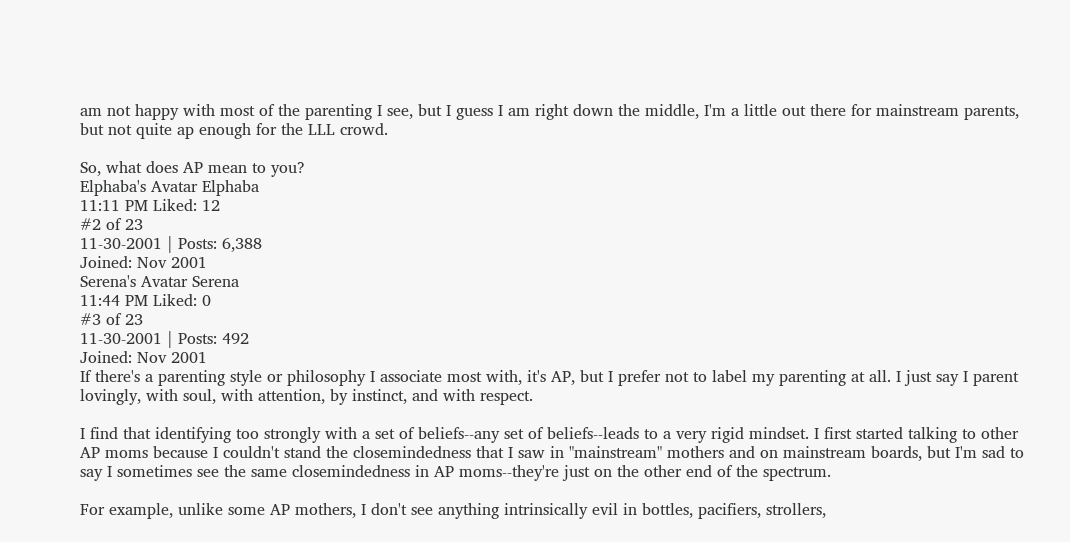am not happy with most of the parenting I see, but I guess I am right down the middle, I'm a little out there for mainstream parents, but not quite ap enough for the LLL crowd.

So, what does AP mean to you?
Elphaba's Avatar Elphaba
11:11 PM Liked: 12
#2 of 23
11-30-2001 | Posts: 6,388
Joined: Nov 2001
Serena's Avatar Serena
11:44 PM Liked: 0
#3 of 23
11-30-2001 | Posts: 492
Joined: Nov 2001
If there's a parenting style or philosophy I associate most with, it's AP, but I prefer not to label my parenting at all. I just say I parent lovingly, with soul, with attention, by instinct, and with respect.

I find that identifying too strongly with a set of beliefs--any set of beliefs--leads to a very rigid mindset. I first started talking to other AP moms because I couldn't stand the closemindedness that I saw in "mainstream" mothers and on mainstream boards, but I'm sad to say I sometimes see the same closemindedness in AP moms--they're just on the other end of the spectrum.

For example, unlike some AP mothers, I don't see anything intrinsically evil in bottles, pacifiers, strollers,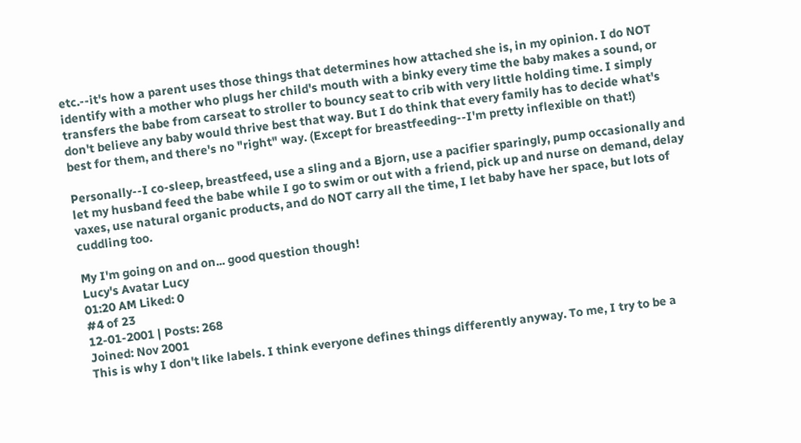etc.--it's how a parent uses those things that determines how attached she is, in my opinion. I do NOT identify with a mother who plugs her child's mouth with a binky every time the baby makes a sound, or transfers the babe from carseat to stroller to bouncy seat to crib with very little holding time. I simply don't believe any baby would thrive best that way. But I do think that every family has to decide what's best for them, and there's no "right" way. (Except for breastfeeding--I'm pretty inflexible on that!)

Personally--I co-sleep, breastfeed, use a sling and a Bjorn, use a pacifier sparingly, pump occasionally and let my husband feed the babe while I go to swim or out with a friend, pick up and nurse on demand, delay vaxes, use natural organic products, and do NOT carry all the time, I let baby have her space, but lots of cuddling too.

My I'm going on and on... good question though!
Lucy's Avatar Lucy
01:20 AM Liked: 0
#4 of 23
12-01-2001 | Posts: 268
Joined: Nov 2001
This is why I don't like labels. I think everyone defines things differently anyway. To me, I try to be a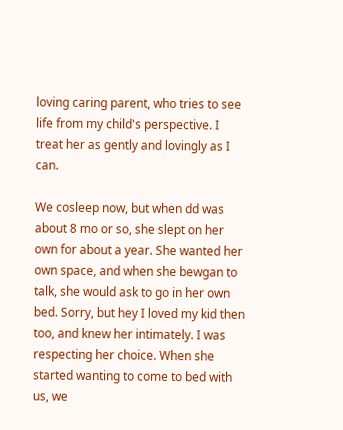loving caring parent, who tries to see life from my child's perspective. I treat her as gently and lovingly as I can.

We cosleep now, but when dd was about 8 mo or so, she slept on her own for about a year. She wanted her own space, and when she bewgan to talk, she would ask to go in her own bed. Sorry, but hey I loved my kid then too, and knew her intimately. I was respecting her choice. When she started wanting to come to bed with us, we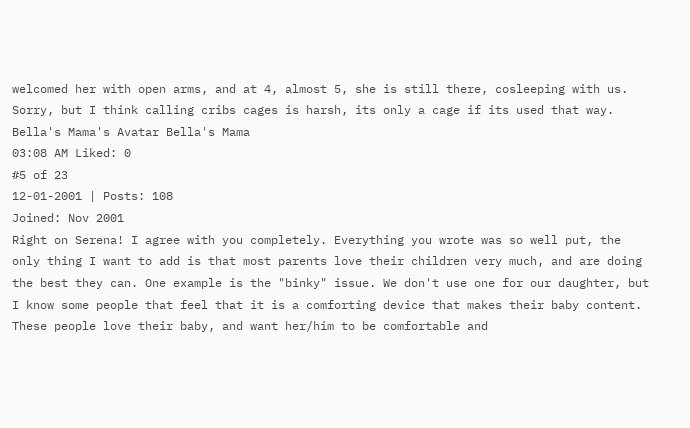welcomed her with open arms, and at 4, almost 5, she is still there, cosleeping with us. Sorry, but I think calling cribs cages is harsh, its only a cage if its used that way.
Bella's Mama's Avatar Bella's Mama
03:08 AM Liked: 0
#5 of 23
12-01-2001 | Posts: 108
Joined: Nov 2001
Right on Serena! I agree with you completely. Everything you wrote was so well put, the only thing I want to add is that most parents love their children very much, and are doing the best they can. One example is the "binky" issue. We don't use one for our daughter, but I know some people that feel that it is a comforting device that makes their baby content. These people love their baby, and want her/him to be comfortable and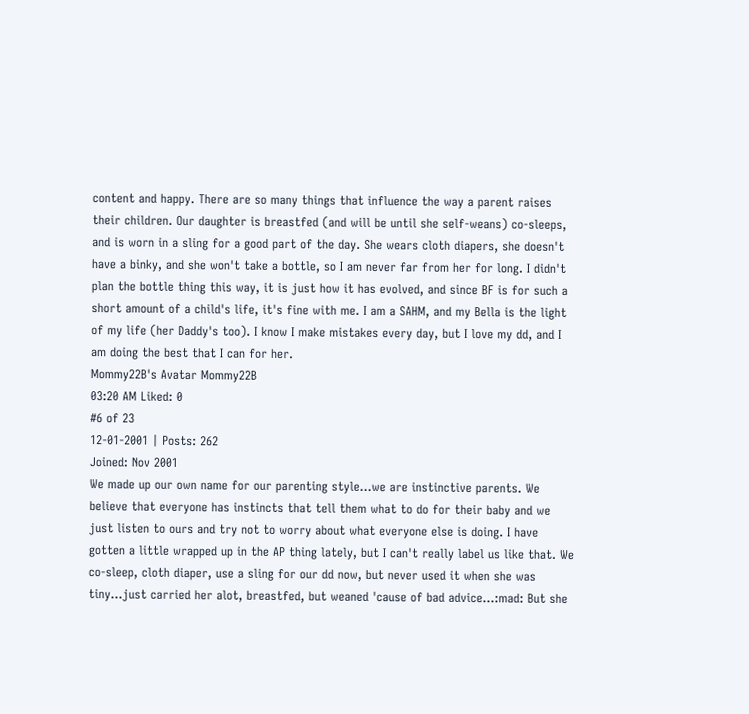content and happy. There are so many things that influence the way a parent raises their children. Our daughter is breastfed (and will be until she self-weans) co-sleeps, and is worn in a sling for a good part of the day. She wears cloth diapers, she doesn't have a binky, and she won't take a bottle, so I am never far from her for long. I didn't plan the bottle thing this way, it is just how it has evolved, and since BF is for such a short amount of a child's life, it's fine with me. I am a SAHM, and my Bella is the light of my life (her Daddy's too). I know I make mistakes every day, but I love my dd, and I am doing the best that I can for her.
Mommy22B's Avatar Mommy22B
03:20 AM Liked: 0
#6 of 23
12-01-2001 | Posts: 262
Joined: Nov 2001
We made up our own name for our parenting style...we are instinctive parents. We believe that everyone has instincts that tell them what to do for their baby and we just listen to ours and try not to worry about what everyone else is doing. I have gotten a little wrapped up in the AP thing lately, but I can't really label us like that. We co-sleep, cloth diaper, use a sling for our dd now, but never used it when she was tiny...just carried her alot, breastfed, but weaned 'cause of bad advice...:mad: But she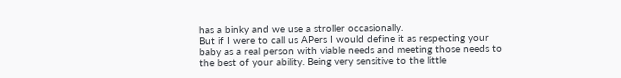has a binky and we use a stroller occasionally.
But if I were to call us APers I would define it as respecting your baby as a real person with viable needs and meeting those needs to the best of your ability. Being very sensitive to the little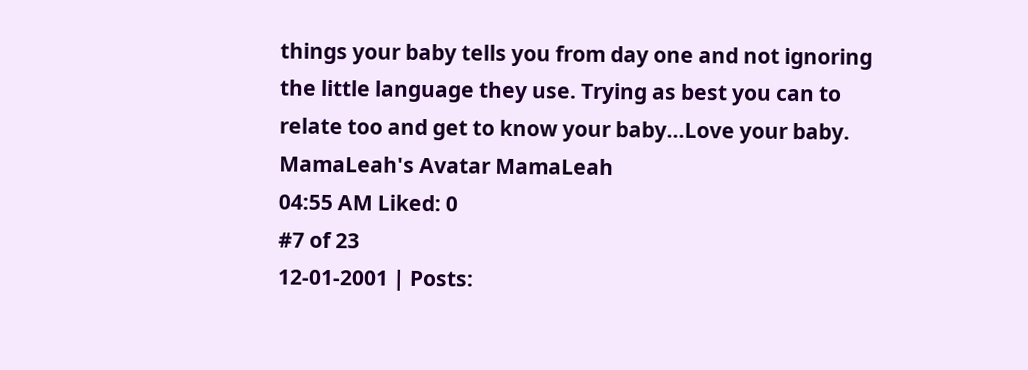things your baby tells you from day one and not ignoring the little language they use. Trying as best you can to relate too and get to know your baby...Love your baby.
MamaLeah's Avatar MamaLeah
04:55 AM Liked: 0
#7 of 23
12-01-2001 | Posts: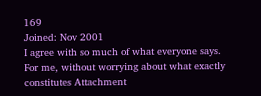169
Joined: Nov 2001
I agree with so much of what everyone says. For me, without worrying about what exactly constitutes Attachment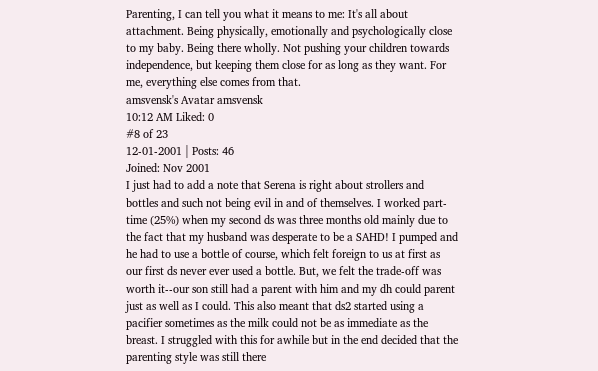Parenting, I can tell you what it means to me: It's all about attachment. Being physically, emotionally and psychologically close to my baby. Being there wholly. Not pushing your children towards independence, but keeping them close for as long as they want. For me, everything else comes from that.
amsvensk's Avatar amsvensk
10:12 AM Liked: 0
#8 of 23
12-01-2001 | Posts: 46
Joined: Nov 2001
I just had to add a note that Serena is right about strollers and bottles and such not being evil in and of themselves. I worked part-time (25%) when my second ds was three months old mainly due to the fact that my husband was desperate to be a SAHD! I pumped and he had to use a bottle of course, which felt foreign to us at first as our first ds never ever used a bottle. But, we felt the trade-off was worth it--our son still had a parent with him and my dh could parent just as well as I could. This also meant that ds2 started using a pacifier sometimes as the milk could not be as immediate as the breast. I struggled with this for awhile but in the end decided that the parenting style was still there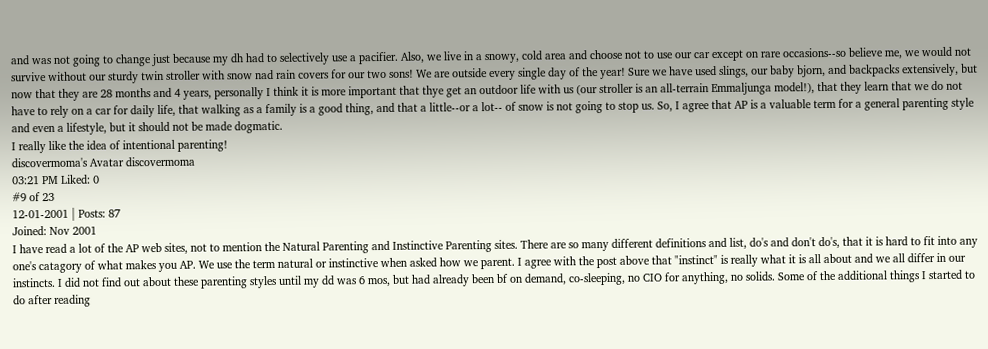and was not going to change just because my dh had to selectively use a pacifier. Also, we live in a snowy, cold area and choose not to use our car except on rare occasions--so believe me, we would not survive without our sturdy twin stroller with snow nad rain covers for our two sons! We are outside every single day of the year! Sure we have used slings, our baby bjorn, and backpacks extensively, but now that they are 28 months and 4 years, personally I think it is more important that thye get an outdoor life with us (our stroller is an all-terrain Emmaljunga model!), that they learn that we do not have to rely on a car for daily life, that walking as a family is a good thing, and that a little--or a lot-- of snow is not going to stop us. So, I agree that AP is a valuable term for a general parenting style and even a lifestyle, but it should not be made dogmatic.
I really like the idea of intentional parenting!
discovermoma's Avatar discovermoma
03:21 PM Liked: 0
#9 of 23
12-01-2001 | Posts: 87
Joined: Nov 2001
I have read a lot of the AP web sites, not to mention the Natural Parenting and Instinctive Parenting sites. There are so many different definitions and list, do's and don't do's, that it is hard to fit into any one's catagory of what makes you AP. We use the term natural or instinctive when asked how we parent. I agree with the post above that "instinct" is really what it is all about and we all differ in our instincts. I did not find out about these parenting styles until my dd was 6 mos, but had already been bf on demand, co-sleeping, no CIO for anything, no solids. Some of the additional things I started to do after reading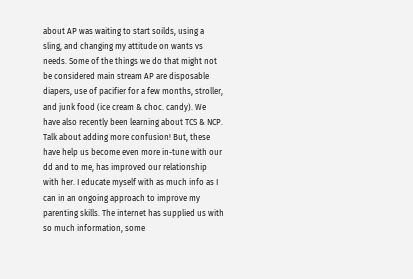about AP was waiting to start soilds, using a sling, and changing my attitude on wants vs needs. Some of the things we do that might not be considered main stream AP are disposable diapers, use of pacifier for a few months, stroller, and junk food (ice cream & choc. candy). We have also recently been learning about TCS & NCP. Talk about adding more confusion! But, these have help us become even more in-tune with our dd and to me, has improved our relationship with her. I educate myself with as much info as I can in an ongoing approach to improve my parenting skills. The internet has supplied us with so much information, some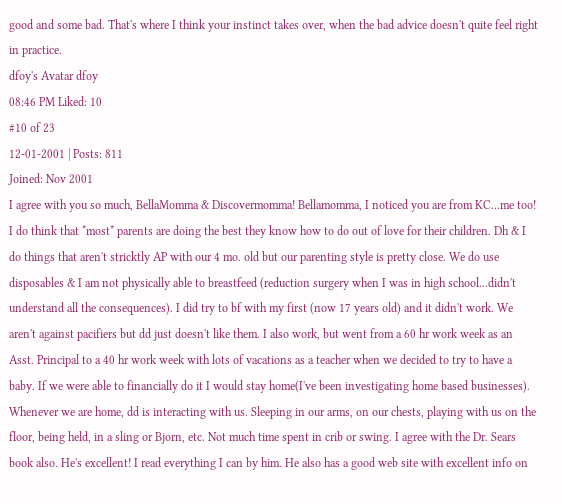good and some bad. That's where I think your instinct takes over, when the bad advice doesn't quite feel right in practice.
dfoy's Avatar dfoy
08:46 PM Liked: 10
#10 of 23
12-01-2001 | Posts: 811
Joined: Nov 2001
I agree with you so much, BellaMomma & Discovermomma! Bellamomma, I noticed you are from KC...me too! I do think that *most* parents are doing the best they know how to do out of love for their children. Dh & I do things that aren't stricktly AP with our 4 mo. old but our parenting style is pretty close. We do use disposables & I am not physically able to breastfeed (reduction surgery when I was in high school...didn't understand all the consequences). I did try to bf with my first (now 17 years old) and it didn't work. We aren't against pacifiers but dd just doesn't like them. I also work, but went from a 60 hr work week as an Asst. Principal to a 40 hr work week with lots of vacations as a teacher when we decided to try to have a baby. If we were able to financially do it I would stay home(I've been investigating home based businesses). Whenever we are home, dd is interacting with us. Sleeping in our arms, on our chests, playing with us on the floor, being held, in a sling or Bjorn, etc. Not much time spent in crib or swing. I agree with the Dr. Sears book also. He's excellent! I read everything I can by him. He also has a good web site with excellent info on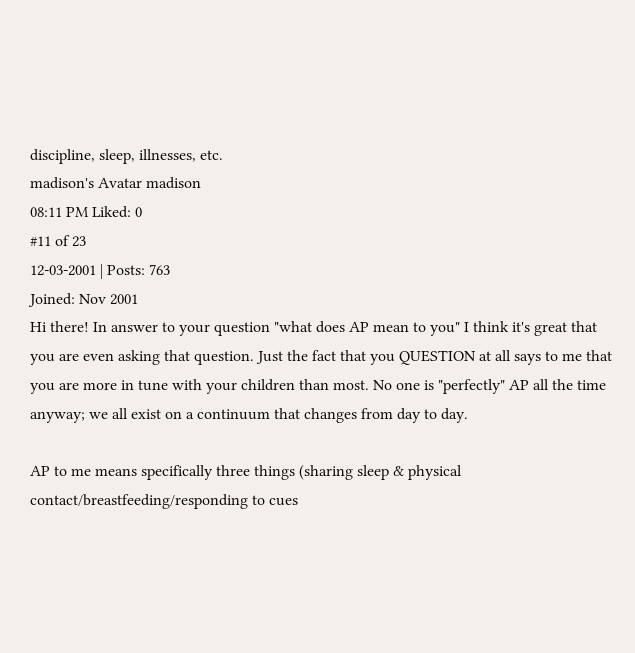discipline, sleep, illnesses, etc.
madison's Avatar madison
08:11 PM Liked: 0
#11 of 23
12-03-2001 | Posts: 763
Joined: Nov 2001
Hi there! In answer to your question "what does AP mean to you" I think it's great that you are even asking that question. Just the fact that you QUESTION at all says to me that you are more in tune with your children than most. No one is "perfectly" AP all the time anyway; we all exist on a continuum that changes from day to day.

AP to me means specifically three things (sharing sleep & physical contact/breastfeeding/responding to cues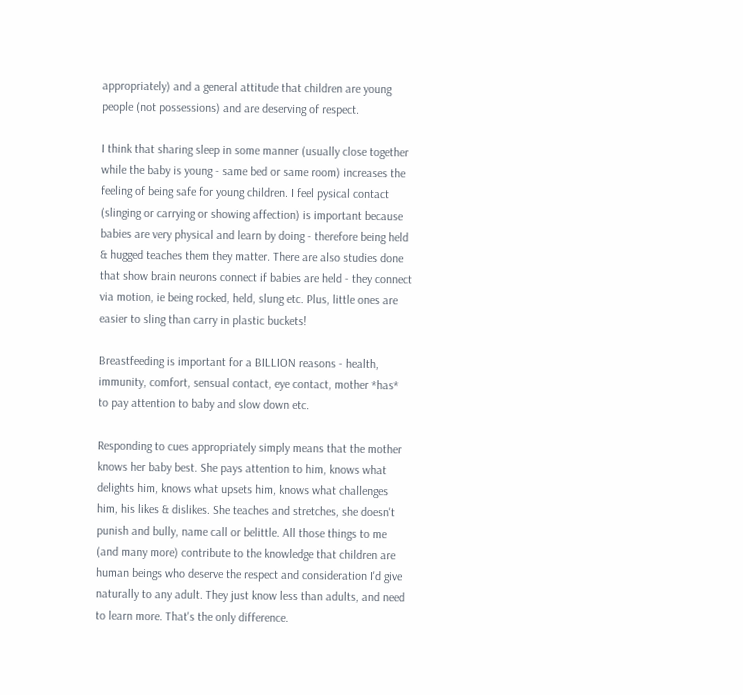appropriately) and a general attitude that children are young people (not possessions) and are deserving of respect.

I think that sharing sleep in some manner (usually close together while the baby is young - same bed or same room) increases the feeling of being safe for young children. I feel pysical contact (slinging or carrying or showing affection) is important because babies are very physical and learn by doing - therefore being held & hugged teaches them they matter. There are also studies done that show brain neurons connect if babies are held - they connect via motion, ie being rocked, held, slung etc. Plus, little ones are easier to sling than carry in plastic buckets!

Breastfeeding is important for a BILLION reasons - health, immunity, comfort, sensual contact, eye contact, mother *has* to pay attention to baby and slow down etc.

Responding to cues appropriately simply means that the mother knows her baby best. She pays attention to him, knows what delights him, knows what upsets him, knows what challenges him, his likes & dislikes. She teaches and stretches, she doesn't punish and bully, name call or belittle. All those things to me (and many more) contribute to the knowledge that children are human beings who deserve the respect and consideration I'd give naturally to any adult. They just know less than adults, and need to learn more. That's the only difference.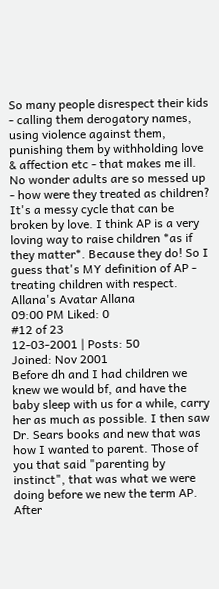So many people disrespect their kids - calling them derogatory names, using violence against them, punishing them by withholding love & affection etc - that makes me ill. No wonder adults are so messed up - how were they treated as children? It's a messy cycle that can be broken by love. I think AP is a very loving way to raise children *as if they matter*. Because they do! So I guess that's MY definition of AP - treating children with respect.
Allana's Avatar Allana
09:00 PM Liked: 0
#12 of 23
12-03-2001 | Posts: 50
Joined: Nov 2001
Before dh and I had children we knew we would bf, and have the baby sleep with us for a while, carry her as much as possible. I then saw Dr. Sears books and new that was how I wanted to parent. Those of you that said "parenting by instinct", that was what we were doing before we new the term AP. After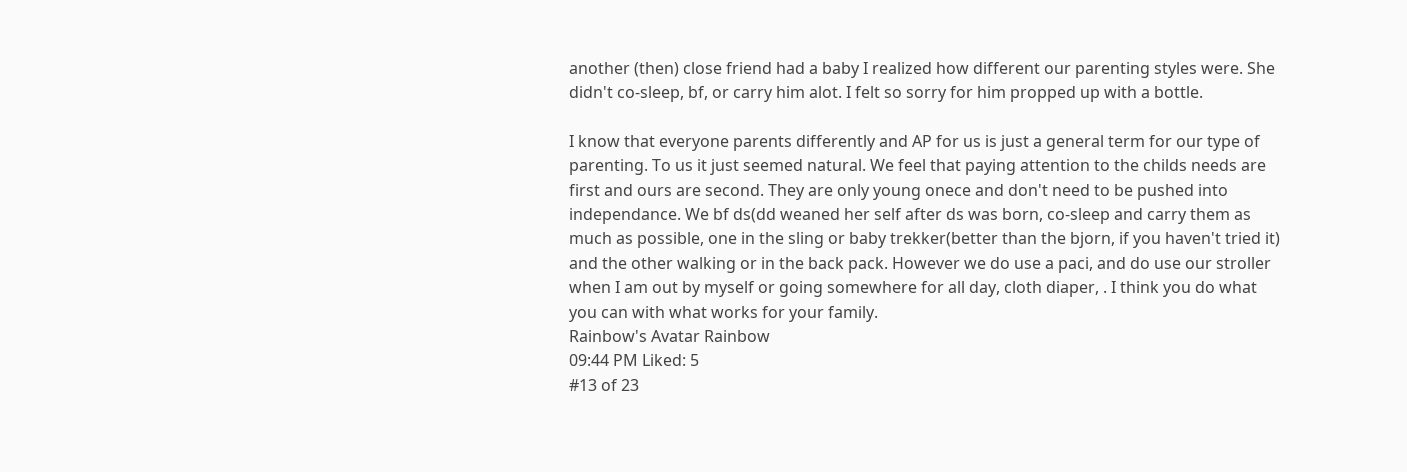another (then) close friend had a baby I realized how different our parenting styles were. She didn't co-sleep, bf, or carry him alot. I felt so sorry for him propped up with a bottle.

I know that everyone parents differently and AP for us is just a general term for our type of parenting. To us it just seemed natural. We feel that paying attention to the childs needs are first and ours are second. They are only young onece and don't need to be pushed into independance. We bf ds(dd weaned her self after ds was born, co-sleep and carry them as much as possible, one in the sling or baby trekker(better than the bjorn, if you haven't tried it) and the other walking or in the back pack. However we do use a paci, and do use our stroller when I am out by myself or going somewhere for all day, cloth diaper, . I think you do what you can with what works for your family.
Rainbow's Avatar Rainbow
09:44 PM Liked: 5
#13 of 23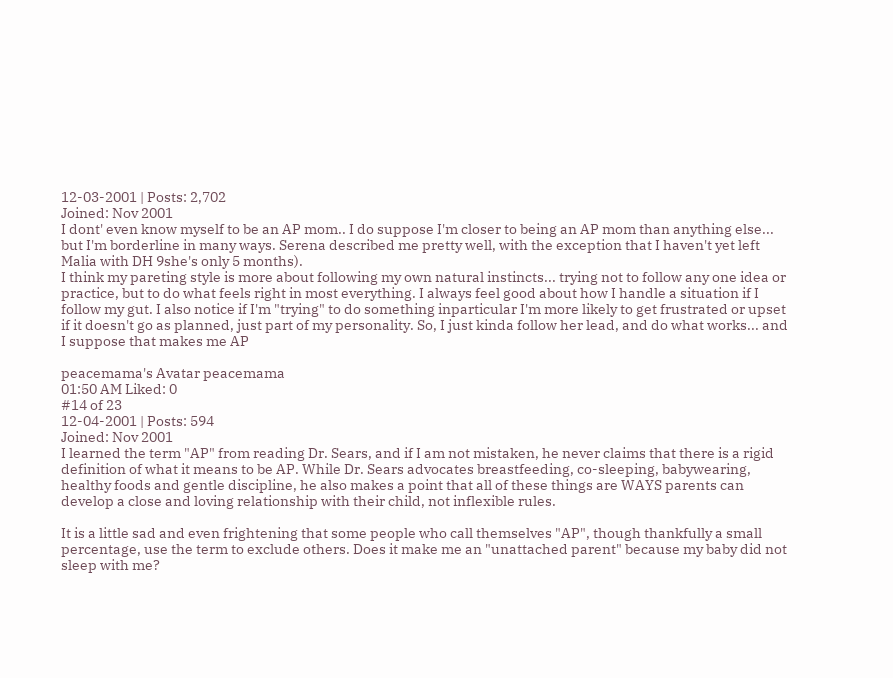12-03-2001 | Posts: 2,702
Joined: Nov 2001
I dont' even know myself to be an AP mom.. I do suppose I'm closer to being an AP mom than anything else... but I'm borderline in many ways. Serena described me pretty well, with the exception that I haven't yet left Malia with DH 9she's only 5 months).
I think my pareting style is more about following my own natural instincts... trying not to follow any one idea or practice, but to do what feels right in most everything. I always feel good about how I handle a situation if I follow my gut. I also notice if I'm "trying" to do something inparticular I'm more likely to get frustrated or upset if it doesn't go as planned, just part of my personality. So, I just kinda follow her lead, and do what works... and I suppose that makes me AP

peacemama's Avatar peacemama
01:50 AM Liked: 0
#14 of 23
12-04-2001 | Posts: 594
Joined: Nov 2001
I learned the term "AP" from reading Dr. Sears, and if I am not mistaken, he never claims that there is a rigid definition of what it means to be AP. While Dr. Sears advocates breastfeeding, co-sleeping, babywearing, healthy foods and gentle discipline, he also makes a point that all of these things are WAYS parents can develop a close and loving relationship with their child, not inflexible rules.

It is a little sad and even frightening that some people who call themselves "AP", though thankfully a small percentage, use the term to exclude others. Does it make me an "unattached parent" because my baby did not sleep with me?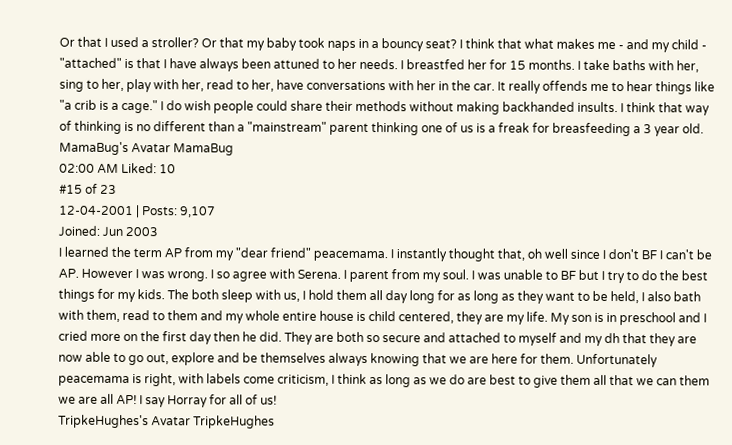Or that I used a stroller? Or that my baby took naps in a bouncy seat? I think that what makes me - and my child - "attached" is that I have always been attuned to her needs. I breastfed her for 15 months. I take baths with her, sing to her, play with her, read to her, have conversations with her in the car. It really offends me to hear things like "a crib is a cage." I do wish people could share their methods without making backhanded insults. I think that way of thinking is no different than a "mainstream" parent thinking one of us is a freak for breasfeeding a 3 year old.
MamaBug's Avatar MamaBug
02:00 AM Liked: 10
#15 of 23
12-04-2001 | Posts: 9,107
Joined: Jun 2003
I learned the term AP from my "dear friend" peacemama. I instantly thought that, oh well since I don't BF I can't be AP. However I was wrong. I so agree with Serena. I parent from my soul. I was unable to BF but I try to do the best things for my kids. The both sleep with us, I hold them all day long for as long as they want to be held, I also bath with them, read to them and my whole entire house is child centered, they are my life. My son is in preschool and I cried more on the first day then he did. They are both so secure and attached to myself and my dh that they are now able to go out, explore and be themselves always knowing that we are here for them. Unfortunately peacemama is right, with labels come criticism, I think as long as we do are best to give them all that we can them we are all AP! I say Horray for all of us!
TripkeHughes's Avatar TripkeHughes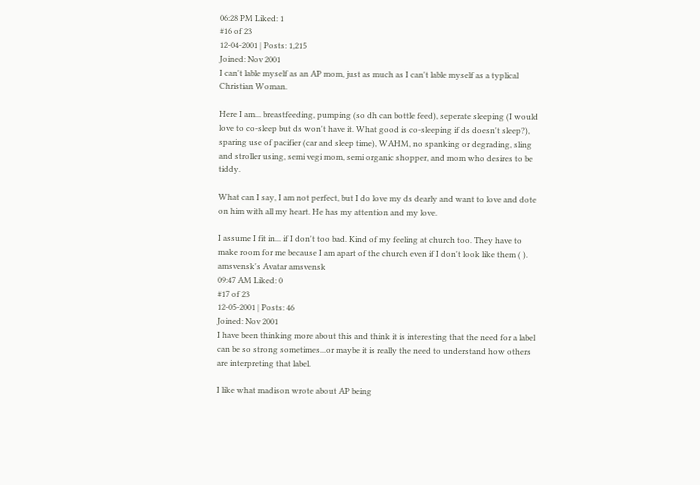06:28 PM Liked: 1
#16 of 23
12-04-2001 | Posts: 1,215
Joined: Nov 2001
I can't lable myself as an AP mom, just as much as I can't lable myself as a typlical Christian Woman.

Here I am... breastfeeding, pumping (so dh can bottle feed), seperate sleeping (I would love to co-sleep but ds won't have it. What good is co-sleeping if ds doesn't sleep?), sparing use of pacifier (car and sleep time), WAHM, no spanking or degrading, sling and stroller using, semi vegi mom, semi organic shopper, and mom who desires to be tiddy.

What can I say, I am not perfect, but I do love my ds dearly and want to love and dote on him with all my heart. He has my attention and my love.

I assume I fit in... if I don't too bad. Kind of my feeling at church too. They have to make room for me because I am apart of the church even if I don't look like them ( ).
amsvensk's Avatar amsvensk
09:47 AM Liked: 0
#17 of 23
12-05-2001 | Posts: 46
Joined: Nov 2001
I have been thinking more about this and think it is interesting that the need for a label can be so strong sometimes...or maybe it is really the need to understand how others are interpreting that label.

I like what madison wrote about AP being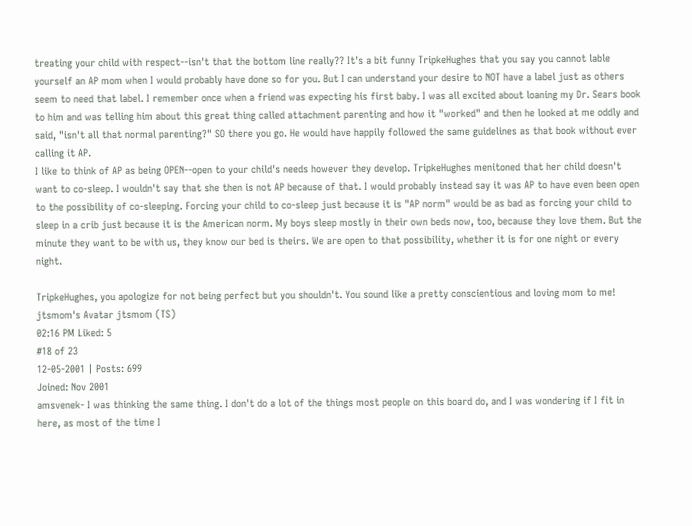treating your child with respect--isn't that the bottom line really?? It's a bit funny TripkeHughes that you say you cannot lable yourself an AP mom when I would probably have done so for you. But I can understand your desire to NOT have a label just as others seem to need that label. I remember once when a friend was expecting his first baby. I was all excited about loaning my Dr. Sears book to him and was telling him about this great thing called attachment parenting and how it "worked" and then he looked at me oddly and said, "isn't all that normal parenting?" SO there you go. He would have happily followed the same guidelines as that book without ever calling it AP.
I like to think of AP as being OPEN--open to your child's needs however they develop. TripkeHughes menitoned that her child doesn't want to co-sleep. I wouldn't say that she then is not AP because of that. I would probably instead say it was AP to have even been open to the possibility of co-sleeping. Forcing your child to co-sleep just because it is "AP norm" would be as bad as forcing your child to sleep in a crib just because it is the American norm. My boys sleep mostly in their own beds now, too, because they love them. But the minute they want to be with us, they know our bed is theirs. We are open to that possibility, whether it is for one night or every night.

TripkeHughes, you apologize for not being perfect but you shouldn't. You sound like a pretty conscientious and loving mom to me!
jtsmom's Avatar jtsmom (TS)
02:16 PM Liked: 5
#18 of 23
12-05-2001 | Posts: 699
Joined: Nov 2001
amsvenek- I was thinking the same thing. I don't do a lot of the things most people on this board do, and I was wondering if I fit in here, as most of the time I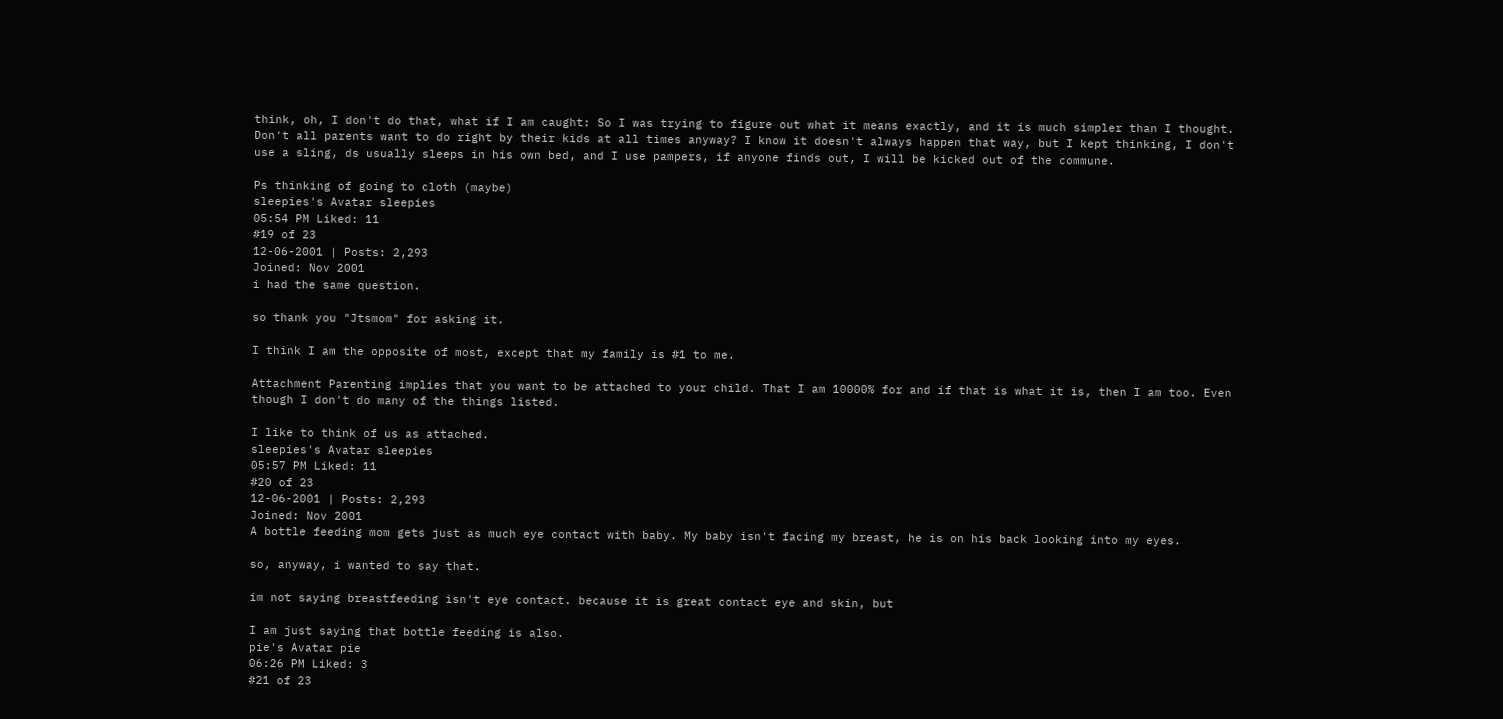think, oh, I don't do that, what if I am caught: So I was trying to figure out what it means exactly, and it is much simpler than I thought. Don't all parents want to do right by their kids at all times anyway? I know it doesn't always happen that way, but I kept thinking, I don't use a sling, ds usually sleeps in his own bed, and I use pampers, if anyone finds out, I will be kicked out of the commune.

Ps thinking of going to cloth (maybe)
sleepies's Avatar sleepies
05:54 PM Liked: 11
#19 of 23
12-06-2001 | Posts: 2,293
Joined: Nov 2001
i had the same question.

so thank you "Jtsmom" for asking it.

I think I am the opposite of most, except that my family is #1 to me.

Attachment Parenting implies that you want to be attached to your child. That I am 10000% for and if that is what it is, then I am too. Even though I don't do many of the things listed.

I like to think of us as attached.
sleepies's Avatar sleepies
05:57 PM Liked: 11
#20 of 23
12-06-2001 | Posts: 2,293
Joined: Nov 2001
A bottle feeding mom gets just as much eye contact with baby. My baby isn't facing my breast, he is on his back looking into my eyes.

so, anyway, i wanted to say that.

im not saying breastfeeding isn't eye contact. because it is great contact eye and skin, but

I am just saying that bottle feeding is also.
pie's Avatar pie
06:26 PM Liked: 3
#21 of 23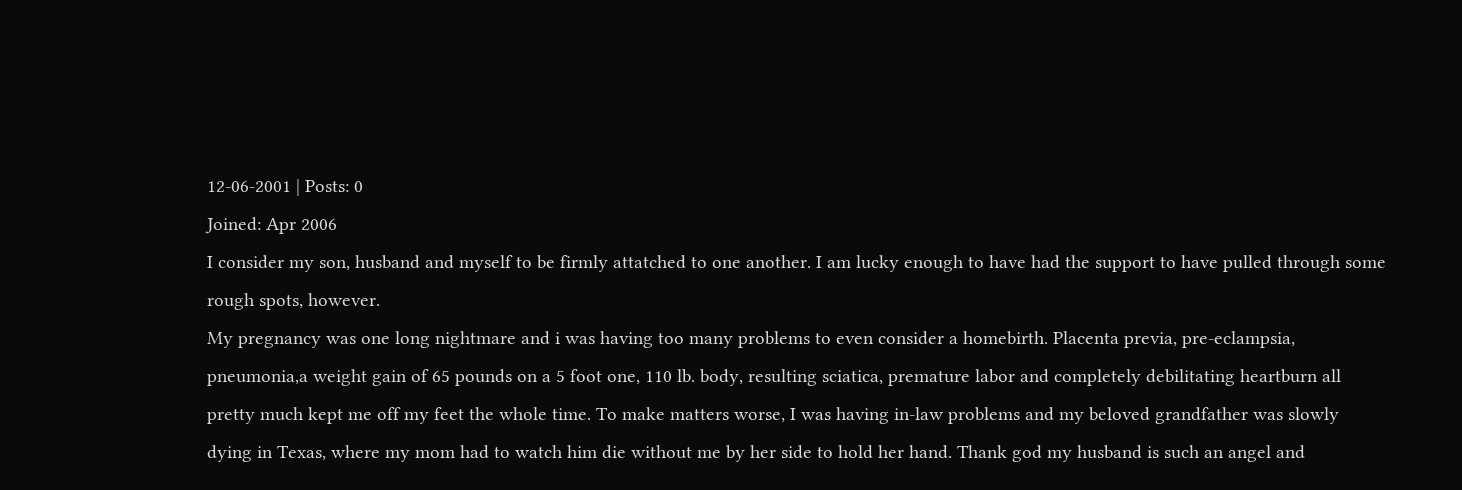12-06-2001 | Posts: 0
Joined: Apr 2006
I consider my son, husband and myself to be firmly attatched to one another. I am lucky enough to have had the support to have pulled through some rough spots, however.
My pregnancy was one long nightmare and i was having too many problems to even consider a homebirth. Placenta previa, pre-eclampsia, pneumonia,a weight gain of 65 pounds on a 5 foot one, 110 lb. body, resulting sciatica, premature labor and completely debilitating heartburn all pretty much kept me off my feet the whole time. To make matters worse, I was having in-law problems and my beloved grandfather was slowly dying in Texas, where my mom had to watch him die without me by her side to hold her hand. Thank god my husband is such an angel and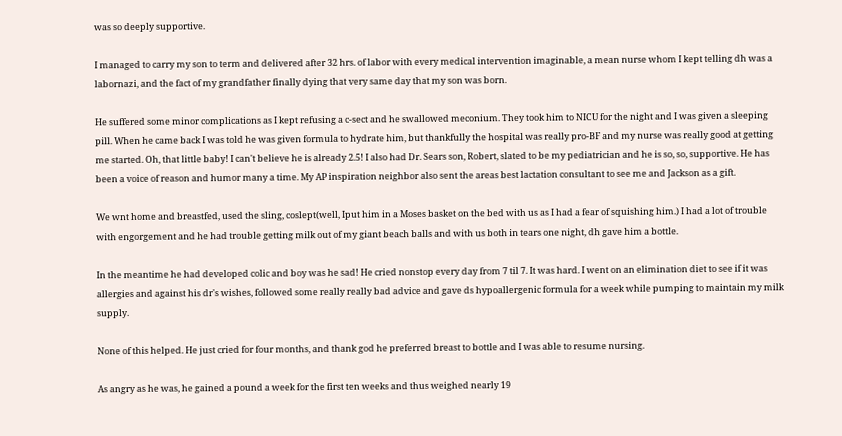was so deeply supportive.

I managed to carry my son to term and delivered after 32 hrs. of labor with every medical intervention imaginable, a mean nurse whom I kept telling dh was a labornazi, and the fact of my grandfather finally dying that very same day that my son was born.

He suffered some minor complications as I kept refusing a c-sect and he swallowed meconium. They took him to NICU for the night and I was given a sleeping pill. When he came back I was told he was given formula to hydrate him, but thankfully the hospital was really pro-BF and my nurse was really good at getting me started. Oh, that little baby! I can't believe he is already 2.5! I also had Dr. Sears son, Robert, slated to be my pediatrician and he is so, so, supportive. He has been a voice of reason and humor many a time. My AP inspiration neighbor also sent the areas best lactation consultant to see me and Jackson as a gift.

We wnt home and breastfed, used the sling, coslept(well, Iput him in a Moses basket on the bed with us as I had a fear of squishing him.) I had a lot of trouble with engorgement and he had trouble getting milk out of my giant beach balls and with us both in tears one night, dh gave him a bottle.

In the meantime he had developed colic and boy was he sad! He cried nonstop every day from 7 til 7. It was hard. I went on an elimination diet to see if it was allergies and against his dr's wishes, followed some really really bad advice and gave ds hypoallergenic formula for a week while pumping to maintain my milk supply.

None of this helped. He just cried for four months, and thank god he preferred breast to bottle and I was able to resume nursing.

As angry as he was, he gained a pound a week for the first ten weeks and thus weighed nearly 19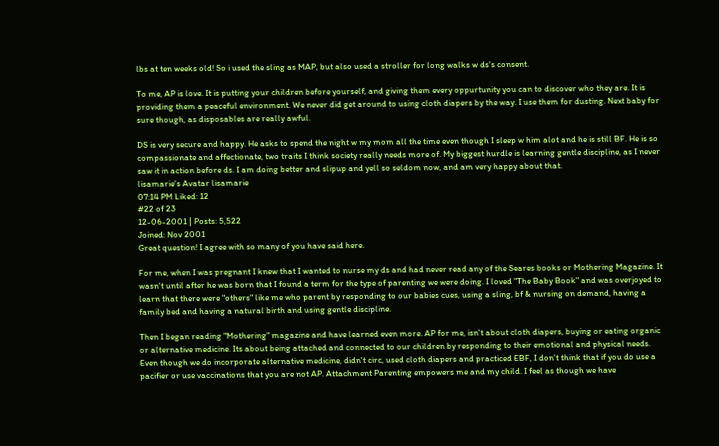lbs at ten weeks old! So i used the sling as MAP, but also used a stroller for long walks w ds's consent.

To me, AP is love. It is putting your children before yourself, and giving them every oppurtunity you can to discover who they are. It is providing them a peaceful environment. We never did get around to using cloth diapers by the way. I use them for dusting. Next baby for sure though, as disposables are really awful.

DS is very secure and happy. He asks to spend the night w my mom all the time even though I sleep w him alot and he is still BF. He is so compassionate and affectionate, two traits I think society really needs more of. My biggest hurdle is learning gentle discipline, as I never saw it in action before ds. I am doing better and slipup and yell so seldom now, and am very happy about that.
lisamarie's Avatar lisamarie
07:14 PM Liked: 12
#22 of 23
12-06-2001 | Posts: 5,522
Joined: Nov 2001
Great question! I agree with so many of you have said here.

For me, when I was pregnant I knew that I wanted to nurse my ds and had never read any of the Seares books or Mothering Magazine. It wasn't until after he was born that I found a term for the type of parenting we were doing. I loved "The Baby Book" and was overjoyed to learn that there were "others" like me who parent by responding to our babies cues, using a sling, bf & nursing on demand, having a family bed and having a natural birth and using gentle discipline.

Then I began reading "Mothering" magazine and have learned even more. AP for me, isn't about cloth diapers, buying or eating organic or alternative medicine. Its about being attached and connected to our children by responding to their emotional and physical needs. Even though we do incorporate alternative medicine, didn't circ, used cloth diapers and practiced EBF, I don't think that if you do use a pacifier or use vaccinations that you are not AP. Attachment Parenting empowers me and my child. I feel as though we have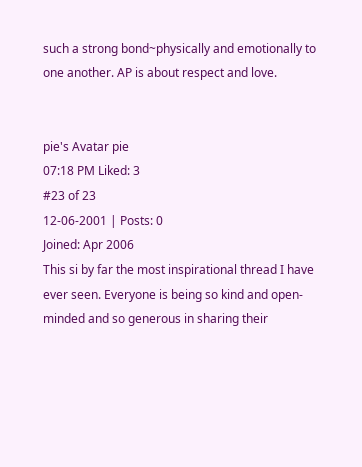such a strong bond~physically and emotionally to one another. AP is about respect and love.


pie's Avatar pie
07:18 PM Liked: 3
#23 of 23
12-06-2001 | Posts: 0
Joined: Apr 2006
This si by far the most inspirational thread I have ever seen. Everyone is being so kind and open-minded and so generous in sharing their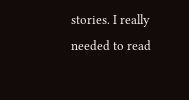stories. I really needed to read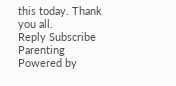this today. Thank you all.
Reply Subscribe Parenting
Powered by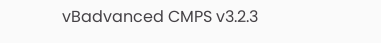vBadvanced CMPS v3.2.3